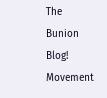The Bunion Blog! Movement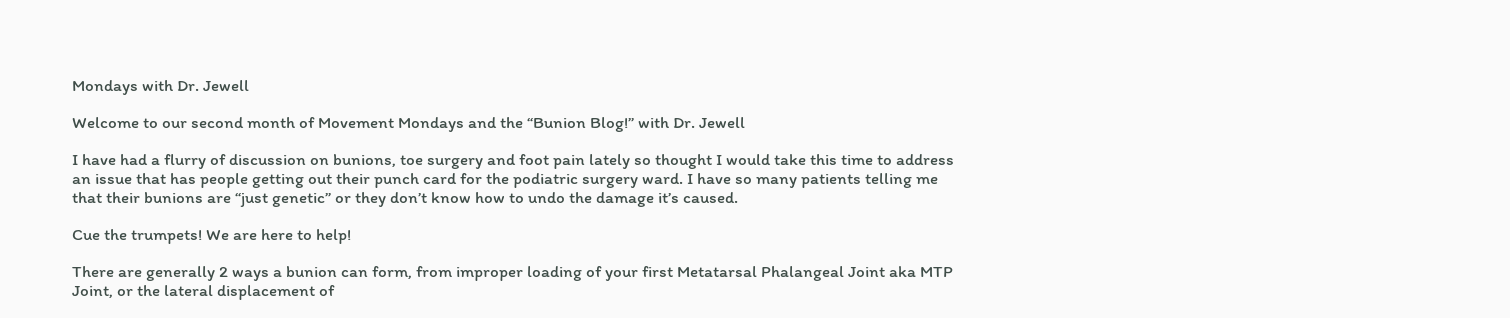Mondays with Dr. Jewell

Welcome to our second month of Movement Mondays and the “Bunion Blog!” with Dr. Jewell

I have had a flurry of discussion on bunions, toe surgery and foot pain lately so thought I would take this time to address an issue that has people getting out their punch card for the podiatric surgery ward. I have so many patients telling me that their bunions are “just genetic” or they don’t know how to undo the damage it’s caused.

Cue the trumpets! We are here to help!

There are generally 2 ways a bunion can form, from improper loading of your first Metatarsal Phalangeal Joint aka MTP Joint, or the lateral displacement of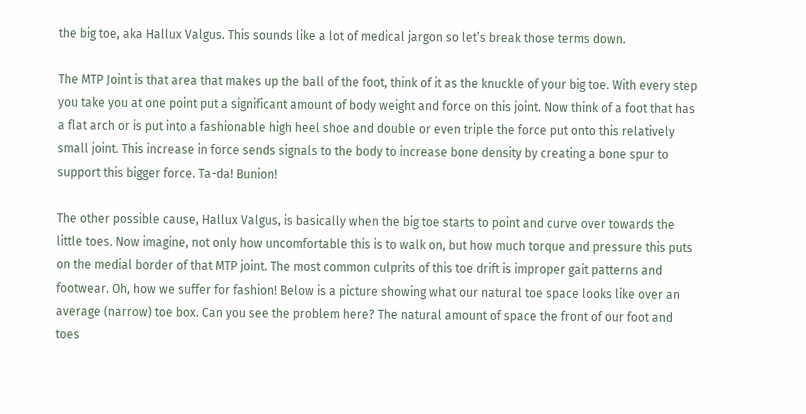the big toe, aka Hallux Valgus. This sounds like a lot of medical jargon so let’s break those terms down.

The MTP Joint is that area that makes up the ball of the foot, think of it as the knuckle of your big toe. With every step you take you at one point put a significant amount of body weight and force on this joint. Now think of a foot that has a flat arch or is put into a fashionable high heel shoe and double or even triple the force put onto this relatively small joint. This increase in force sends signals to the body to increase bone density by creating a bone spur to support this bigger force. Ta-da! Bunion!

The other possible cause, Hallux Valgus, is basically when the big toe starts to point and curve over towards the little toes. Now imagine, not only how uncomfortable this is to walk on, but how much torque and pressure this puts on the medial border of that MTP joint. The most common culprits of this toe drift is improper gait patterns and footwear. Oh, how we suffer for fashion! Below is a picture showing what our natural toe space looks like over an average (narrow) toe box. Can you see the problem here? The natural amount of space the front of our foot and toes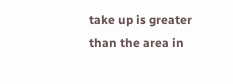take up is greater than the area in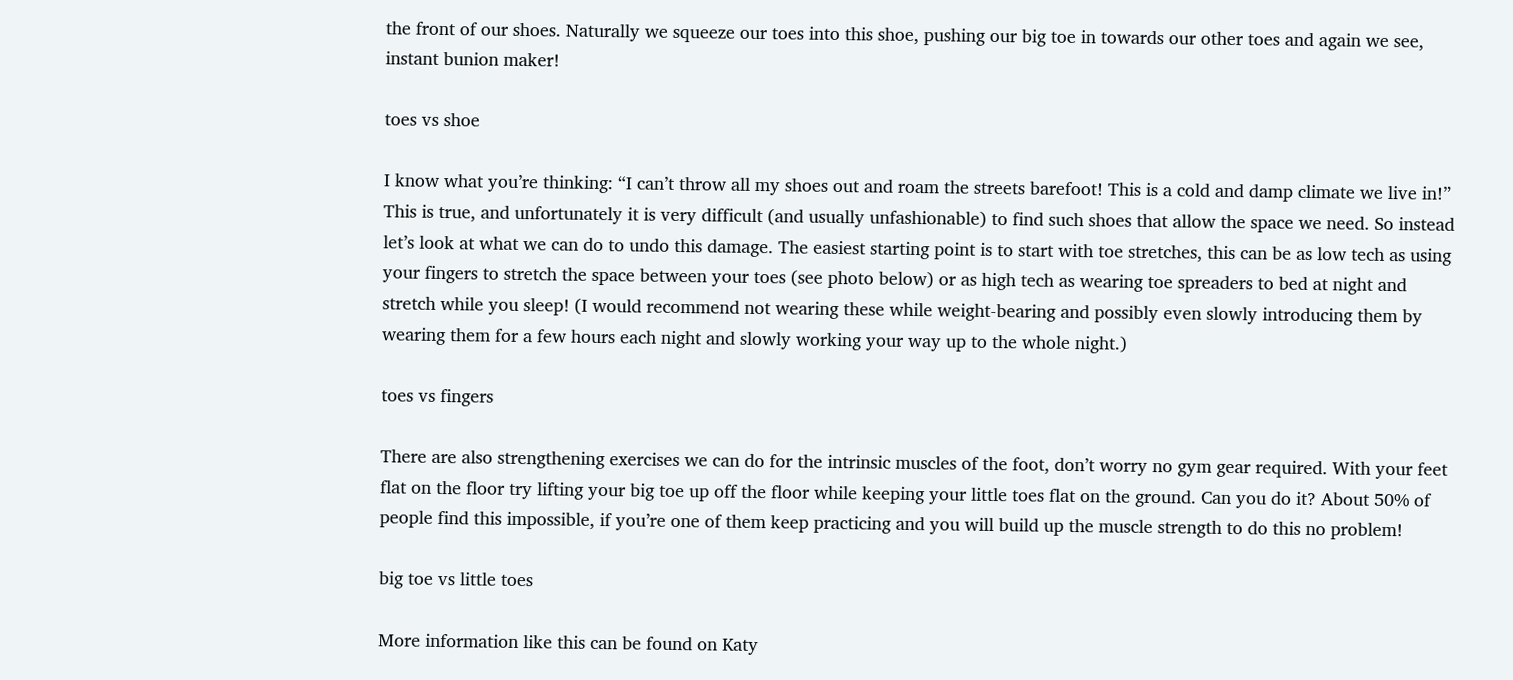the front of our shoes. Naturally we squeeze our toes into this shoe, pushing our big toe in towards our other toes and again we see, instant bunion maker!

toes vs shoe

I know what you’re thinking: “I can’t throw all my shoes out and roam the streets barefoot! This is a cold and damp climate we live in!” This is true, and unfortunately it is very difficult (and usually unfashionable) to find such shoes that allow the space we need. So instead let’s look at what we can do to undo this damage. The easiest starting point is to start with toe stretches, this can be as low tech as using your fingers to stretch the space between your toes (see photo below) or as high tech as wearing toe spreaders to bed at night and stretch while you sleep! (I would recommend not wearing these while weight-bearing and possibly even slowly introducing them by wearing them for a few hours each night and slowly working your way up to the whole night.)

toes vs fingers

There are also strengthening exercises we can do for the intrinsic muscles of the foot, don’t worry no gym gear required. With your feet flat on the floor try lifting your big toe up off the floor while keeping your little toes flat on the ground. Can you do it? About 50% of people find this impossible, if you’re one of them keep practicing and you will build up the muscle strength to do this no problem!

big toe vs little toes

More information like this can be found on Katy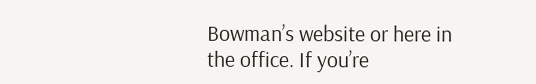Bowman’s website or here in the office. If you’re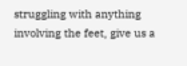struggling with anything involving the feet, give us a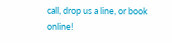call, drop us a line, or book online!